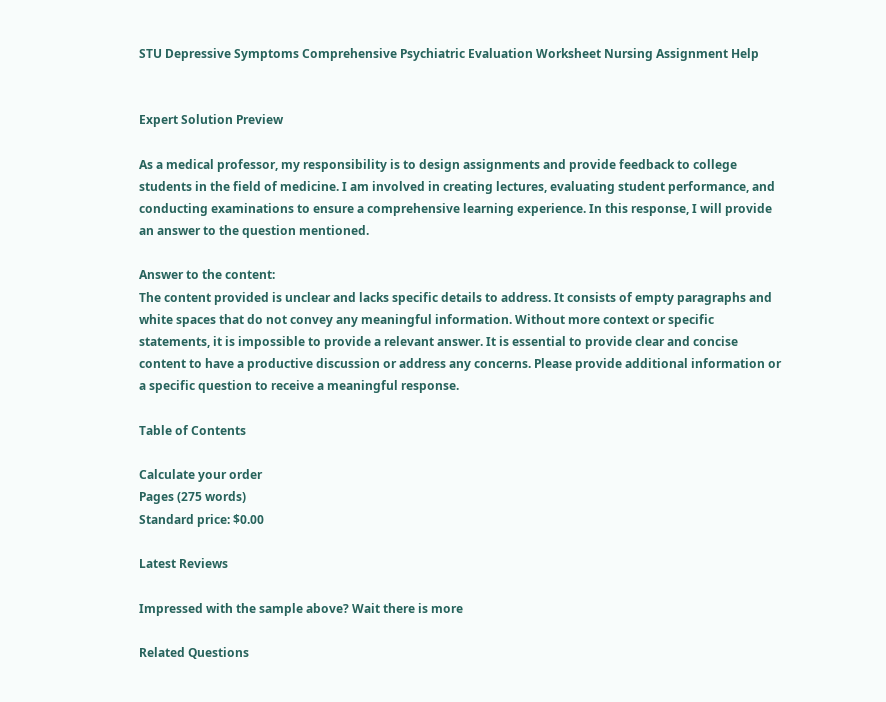STU Depressive Symptoms Comprehensive Psychiatric Evaluation Worksheet Nursing Assignment Help


Expert Solution Preview

As a medical professor, my responsibility is to design assignments and provide feedback to college students in the field of medicine. I am involved in creating lectures, evaluating student performance, and conducting examinations to ensure a comprehensive learning experience. In this response, I will provide an answer to the question mentioned.

Answer to the content:
The content provided is unclear and lacks specific details to address. It consists of empty paragraphs and white spaces that do not convey any meaningful information. Without more context or specific statements, it is impossible to provide a relevant answer. It is essential to provide clear and concise content to have a productive discussion or address any concerns. Please provide additional information or a specific question to receive a meaningful response.

Table of Contents

Calculate your order
Pages (275 words)
Standard price: $0.00

Latest Reviews

Impressed with the sample above? Wait there is more

Related Questions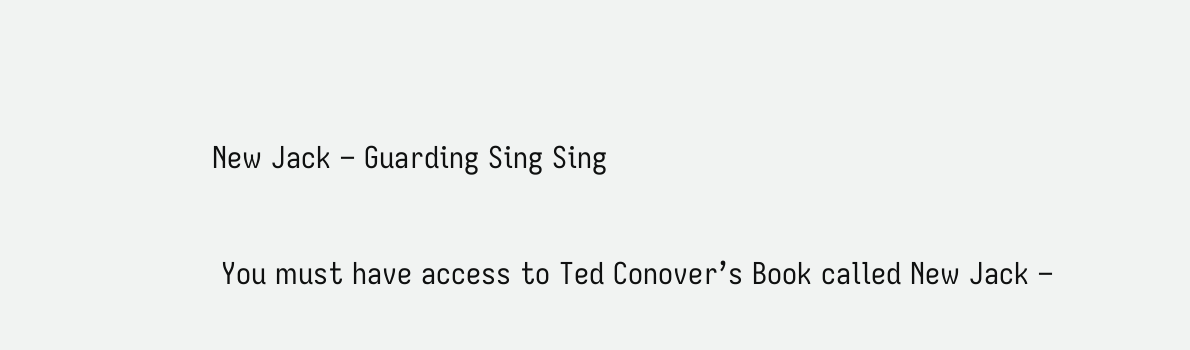New Jack – Guarding Sing Sing

 You must have access to Ted Conover’s Book called New Jack –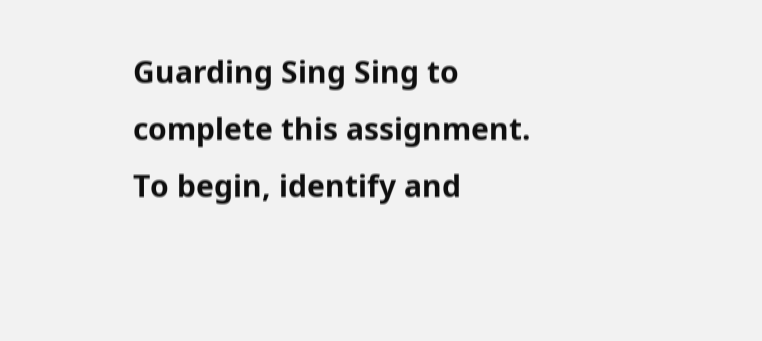Guarding Sing Sing to complete this assignment. To begin, identify and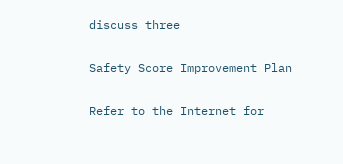discuss three

Safety Score Improvement Plan

Refer to the Internet for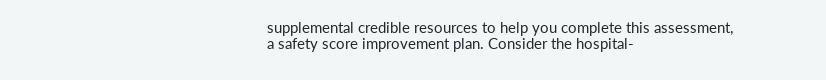supplemental credible resources to help you complete this assessment, a safety score improvement plan. Consider the hospital-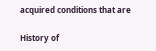acquired conditions that are

History of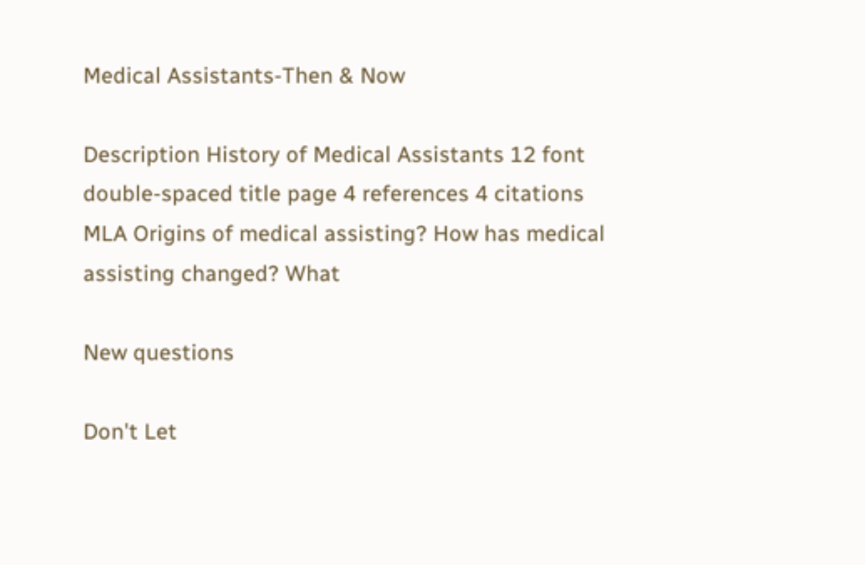Medical Assistants-Then & Now

Description History of Medical Assistants 12 font double-spaced title page 4 references 4 citations MLA Origins of medical assisting? How has medical assisting changed? What

New questions

Don't Let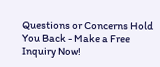Questions or Concerns Hold You Back - Make a Free Inquiry Now!